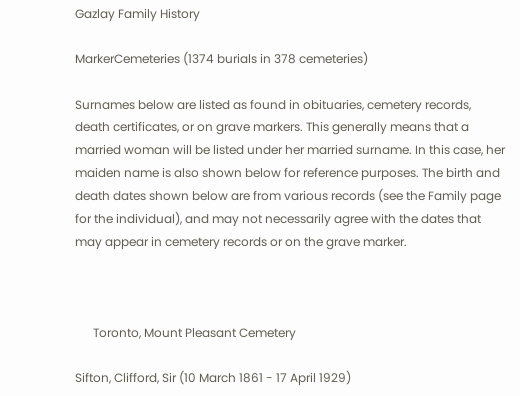Gazlay Family History

MarkerCemeteries (1374 burials in 378 cemeteries)

Surnames below are listed as found in obituaries, cemetery records, death certificates, or on grave markers. This generally means that a married woman will be listed under her married surname. In this case, her maiden name is also shown below for reference purposes. The birth and death dates shown below are from various records (see the Family page for the individual), and may not necessarily agree with the dates that may appear in cemetery records or on the grave marker.



      Toronto, Mount Pleasant Cemetery

Sifton, Clifford, Sir (10 March 1861 - 17 April 1929)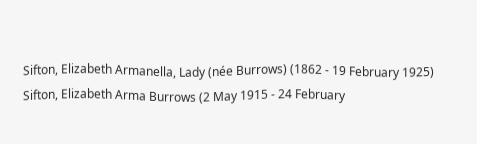Sifton, Elizabeth Armanella, Lady (née Burrows) (1862 - 19 February 1925)
Sifton, Elizabeth Arma Burrows (2 May 1915 - 24 February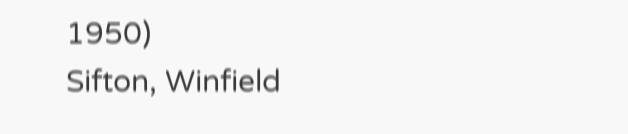1950)
Sifton, Winfield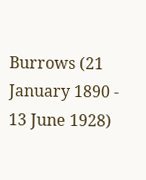Burrows (21 January 1890 - 13 June 1928)